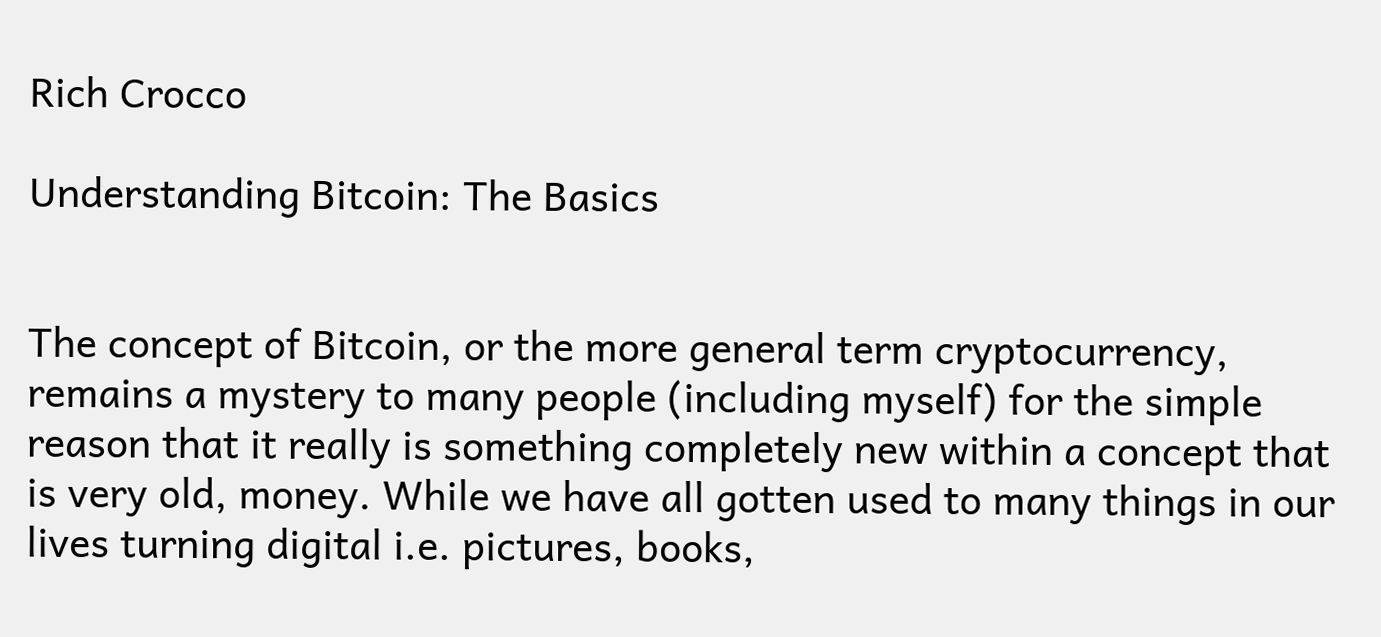Rich Crocco

Understanding Bitcoin: The Basics


The concept of Bitcoin, or the more general term cryptocurrency, remains a mystery to many people (including myself) for the simple reason that it really is something completely new within a concept that is very old, money. While we have all gotten used to many things in our lives turning digital i.e. pictures, books,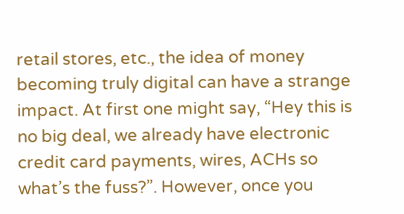retail stores, etc., the idea of money becoming truly digital can have a strange impact. At first one might say, “Hey this is no big deal, we already have electronic credit card payments, wires, ACHs so what’s the fuss?”. However, once you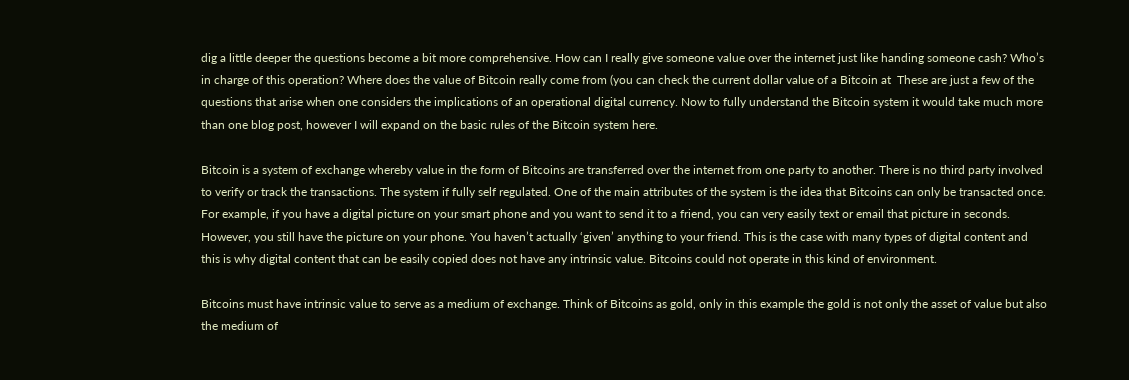dig a little deeper the questions become a bit more comprehensive. How can I really give someone value over the internet just like handing someone cash? Who’s in charge of this operation? Where does the value of Bitcoin really come from (you can check the current dollar value of a Bitcoin at  These are just a few of the questions that arise when one considers the implications of an operational digital currency. Now to fully understand the Bitcoin system it would take much more than one blog post, however I will expand on the basic rules of the Bitcoin system here.

Bitcoin is a system of exchange whereby value in the form of Bitcoins are transferred over the internet from one party to another. There is no third party involved to verify or track the transactions. The system if fully self regulated. One of the main attributes of the system is the idea that Bitcoins can only be transacted once. For example, if you have a digital picture on your smart phone and you want to send it to a friend, you can very easily text or email that picture in seconds. However, you still have the picture on your phone. You haven’t actually ‘given’ anything to your friend. This is the case with many types of digital content and this is why digital content that can be easily copied does not have any intrinsic value. Bitcoins could not operate in this kind of environment.

Bitcoins must have intrinsic value to serve as a medium of exchange. Think of Bitcoins as gold, only in this example the gold is not only the asset of value but also the medium of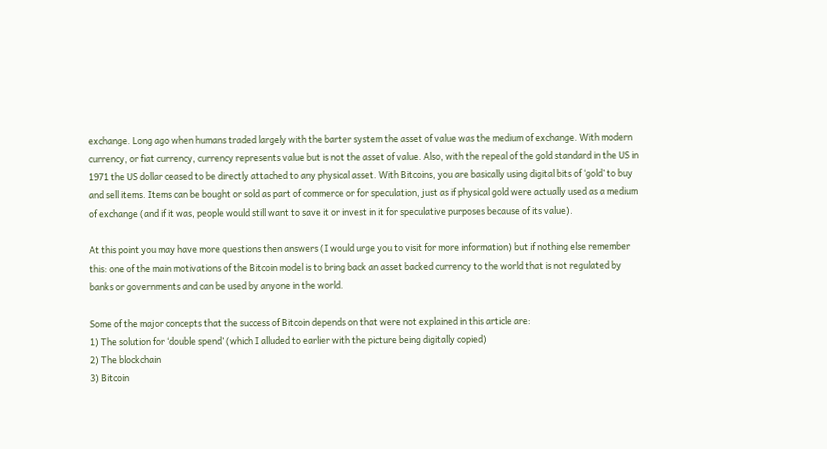exchange. Long ago when humans traded largely with the barter system the asset of value was the medium of exchange. With modern currency, or fiat currency, currency represents value but is not the asset of value. Also, with the repeal of the gold standard in the US in 1971 the US dollar ceased to be directly attached to any physical asset. With Bitcoins, you are basically using digital bits of ‘gold’ to buy and sell items. Items can be bought or sold as part of commerce or for speculation, just as if physical gold were actually used as a medium of exchange (and if it was, people would still want to save it or invest in it for speculative purposes because of its value).

At this point you may have more questions then answers (I would urge you to visit for more information) but if nothing else remember this: one of the main motivations of the Bitcoin model is to bring back an asset backed currency to the world that is not regulated by banks or governments and can be used by anyone in the world.

Some of the major concepts that the success of Bitcoin depends on that were not explained in this article are:
1) The solution for ‘double spend’ (which I alluded to earlier with the picture being digitally copied)
2) The blockchain
3) Bitcoin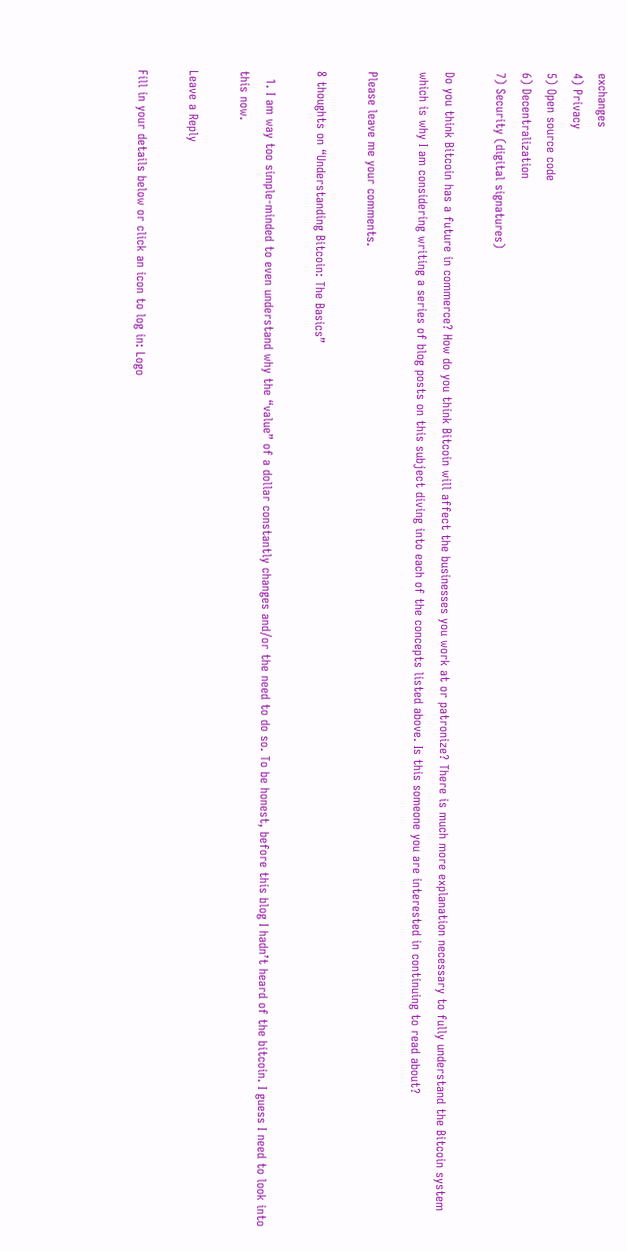exchanges
4) Privacy
5) Open source code
6) Decentralization
7) Security (digital signatures)

Do you think Bitcoin has a future in commerce? How do you think Bitcoin will affect the businesses you work at or patronize? There is much more explanation necessary to fully understand the Bitcoin system which is why I am considering writing a series of blog posts on this subject diving into each of the concepts listed above. Is this someone you are interested in continuing to read about?

Please leave me your comments.

8 thoughts on “Understanding Bitcoin: The Basics”

  1. I am way too simple-minded to even understand why the “value” of a dollar constantly changes and/or the need to do so. To be honest, before this blog I hadn’t heard of the bitcoin. I guess I need to look into this now.

Leave a Reply

Fill in your details below or click an icon to log in: Logo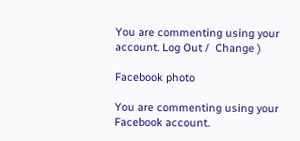You are commenting using your account. Log Out /  Change )

Facebook photo

You are commenting using your Facebook account.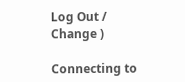Log Out /  Change )

Connecting to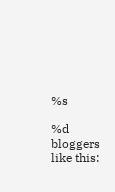%s

%d bloggers like this: